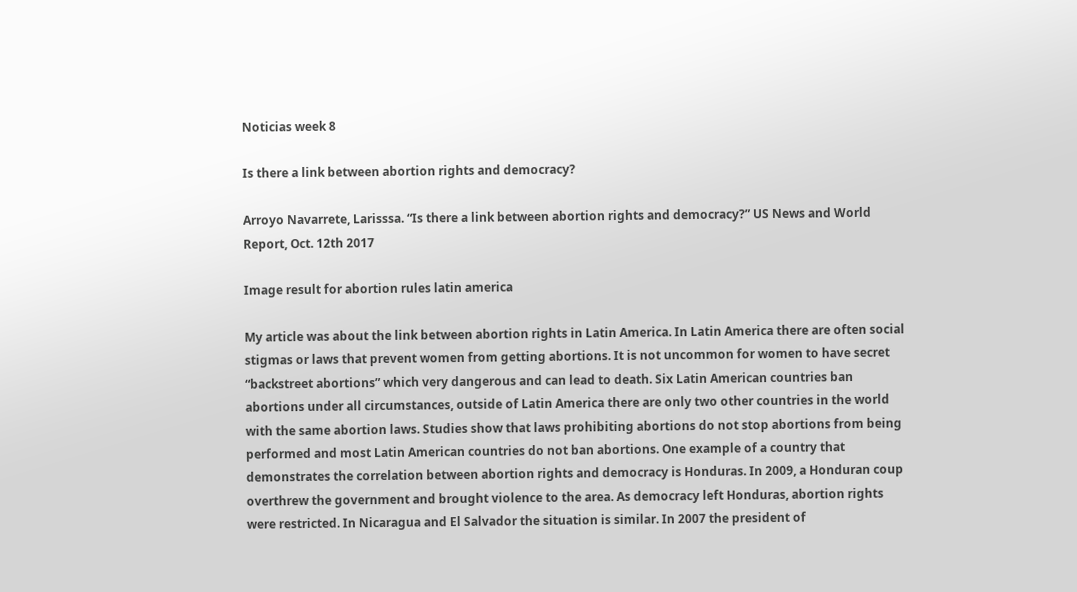Noticias week 8

Is there a link between abortion rights and democracy?

Arroyo Navarrete, Larisssa. “Is there a link between abortion rights and democracy?” US News and World Report, Oct. 12th 2017

Image result for abortion rules latin america

My article was about the link between abortion rights in Latin America. In Latin America there are often social stigmas or laws that prevent women from getting abortions. It is not uncommon for women to have secret “backstreet abortions” which very dangerous and can lead to death. Six Latin American countries ban abortions under all circumstances, outside of Latin America there are only two other countries in the world with the same abortion laws. Studies show that laws prohibiting abortions do not stop abortions from being performed and most Latin American countries do not ban abortions. One example of a country that demonstrates the correlation between abortion rights and democracy is Honduras. In 2009, a Honduran coup overthrew the government and brought violence to the area. As democracy left Honduras, abortion rights were restricted. In Nicaragua and El Salvador the situation is similar. In 2007 the president of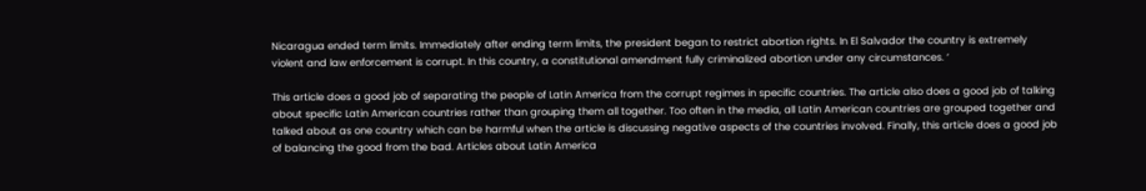Nicaragua ended term limits. Immediately after ending term limits, the president began to restrict abortion rights. In El Salvador the country is extremely violent and law enforcement is corrupt. In this country, a constitutional amendment fully criminalized abortion under any circumstances. ‘

This article does a good job of separating the people of Latin America from the corrupt regimes in specific countries. The article also does a good job of talking about specific Latin American countries rather than grouping them all together. Too often in the media, all Latin American countries are grouped together and talked about as one country which can be harmful when the article is discussing negative aspects of the countries involved. Finally, this article does a good job of balancing the good from the bad. Articles about Latin America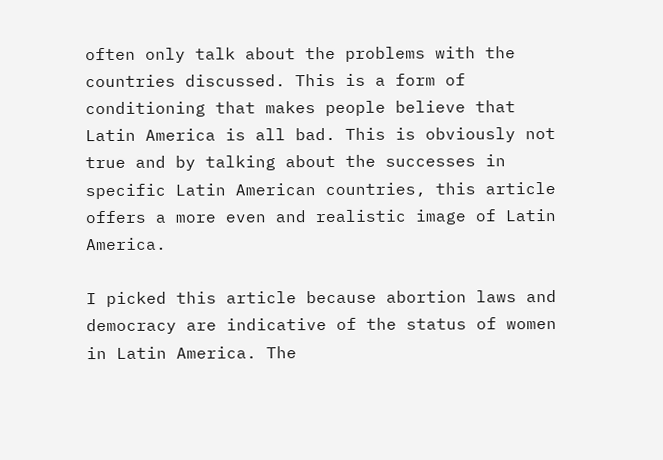often only talk about the problems with the countries discussed. This is a form of conditioning that makes people believe that Latin America is all bad. This is obviously not true and by talking about the successes in specific Latin American countries, this article offers a more even and realistic image of Latin America.

I picked this article because abortion laws and democracy are indicative of the status of women in Latin America. The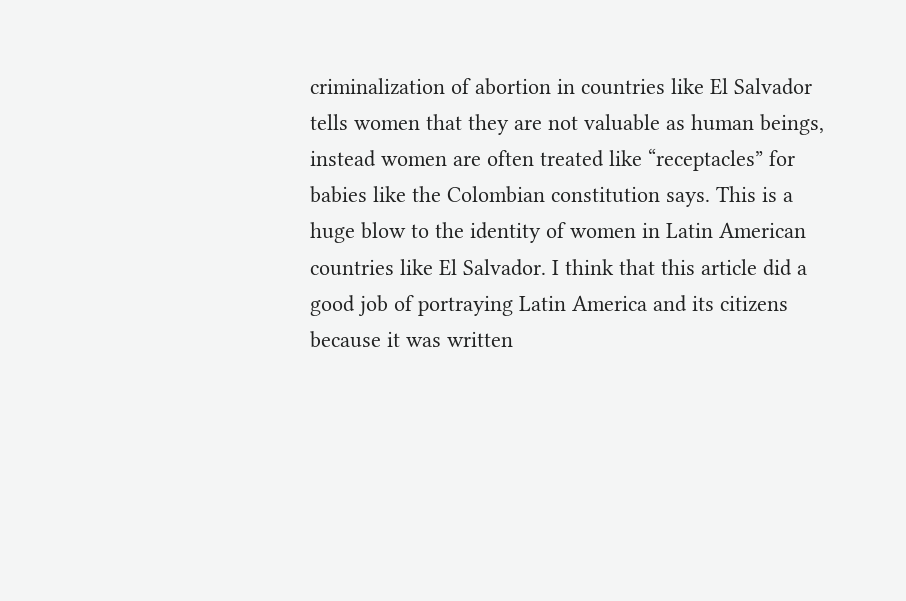criminalization of abortion in countries like El Salvador tells women that they are not valuable as human beings, instead women are often treated like “receptacles” for babies like the Colombian constitution says. This is a huge blow to the identity of women in Latin American countries like El Salvador. I think that this article did a good job of portraying Latin America and its citizens because it was written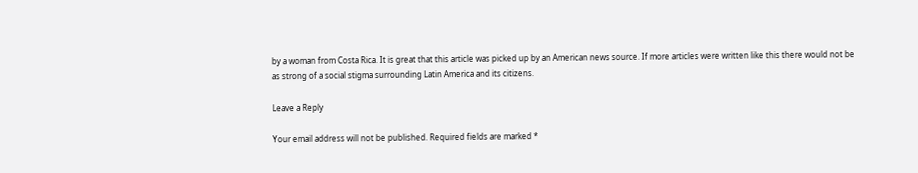by a woman from Costa Rica. It is great that this article was picked up by an American news source. If more articles were written like this there would not be as strong of a social stigma surrounding Latin America and its citizens.

Leave a Reply

Your email address will not be published. Required fields are marked *